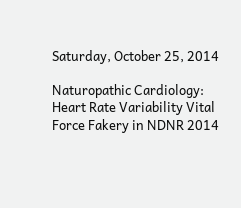Saturday, October 25, 2014

Naturopathic Cardiology: Heart Rate Variability Vital Force Fakery in NDNR 2014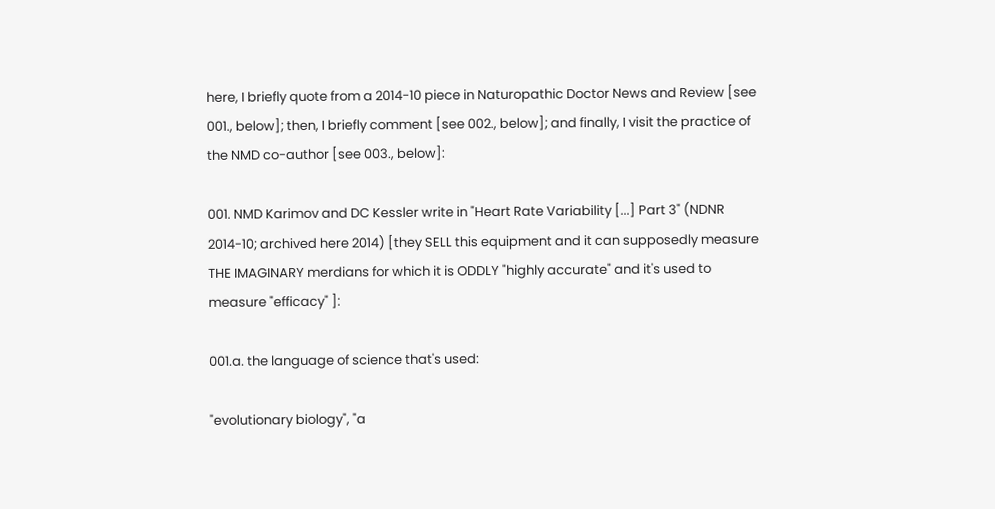here, I briefly quote from a 2014-10 piece in Naturopathic Doctor News and Review [see 001., below]; then, I briefly comment [see 002., below]; and finally, I visit the practice of the NMD co-author [see 003., below]:

001. NMD Karimov and DC Kessler write in "Heart Rate Variability [...] Part 3" (NDNR 2014-10; archived here 2014) [they SELL this equipment and it can supposedly measure THE IMAGINARY merdians for which it is ODDLY "highly accurate" and it's used to measure "efficacy" ]:

001.a. the language of science that's used:

"evolutionary biology", "a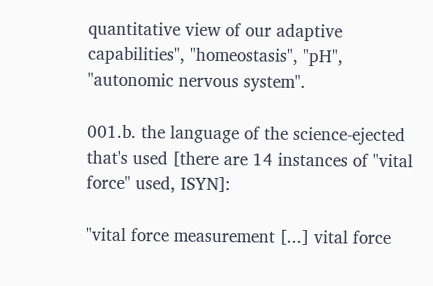quantitative view of our adaptive capabilities", "homeostasis", "pH", "autonomic nervous system".

001.b. the language of the science-ejected that's used [there are 14 instances of "vital force" used, ISYN]:

"vital force measurement [...] vital force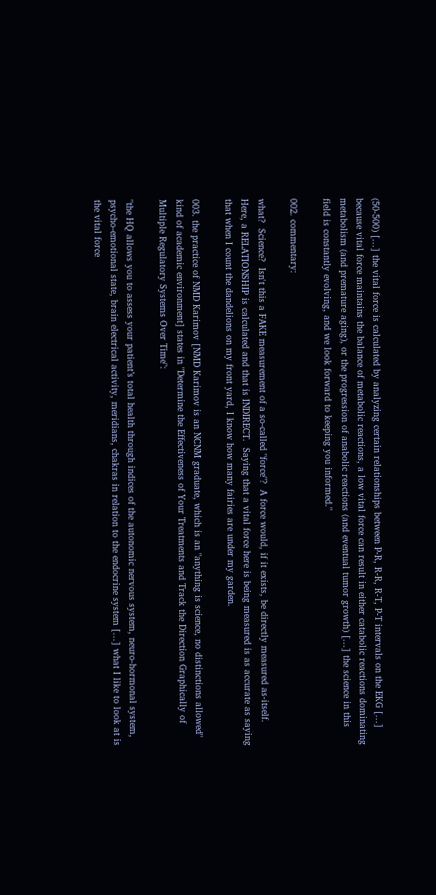(50-500) [...] the vital force is calculated by analyzing certain relationships between P-R, R-R, R-T, P-T intervals on the EKG [...] because vital force maintains the balance of metabolic reactions, a low vital force can result in either catabolic reactions dominating metabolism (and premature aging), or the progression of anabolic reactions (and eventual tumor growth) [...] the science in this field is constantly evolving, and we look forward to keeping you informed."

002. commentary:

what?  Science?  Isn't this a FAKE measurement of a so-called "force"?  A force would, if it exists, be directly measured as-itself.  Here, a RELATIONSHIP is calculated and that is INDIRECT.  Saying that a vital force here is being measured is as accurate as saying that when I count the dandelions on my front yard, I know how many fairies are under my garden.

003. the practice of NMD Karimov [NMD Karimov is an NCNM graduate, which is an "anything is science, no distinctions allowed" kind of academic environment] states in "Determine the Effectiveness of Your Treatments and Track the Direction Graphically of Multiple Regulatory Systems Over Time":

"the HQ allows you to assess your patient’s total health through indices of the autonomic nervous system, neuro-hormonal system, psycho-emotional state, brain electrical activity, meridians, chakras in relation to the endocrine system [...] what I like to look at is the vital force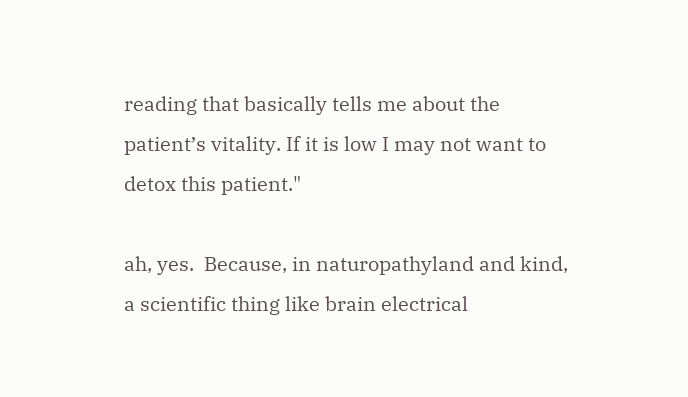reading that basically tells me about the patient’s vitality. If it is low I may not want to detox this patient."

ah, yes.  Because, in naturopathyland and kind, a scientific thing like brain electrical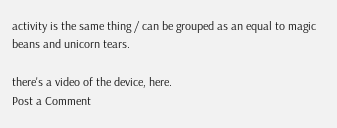activity is the same thing / can be grouped as an equal to magic beans and unicorn tears.

there's a video of the device, here.
Post a Comment